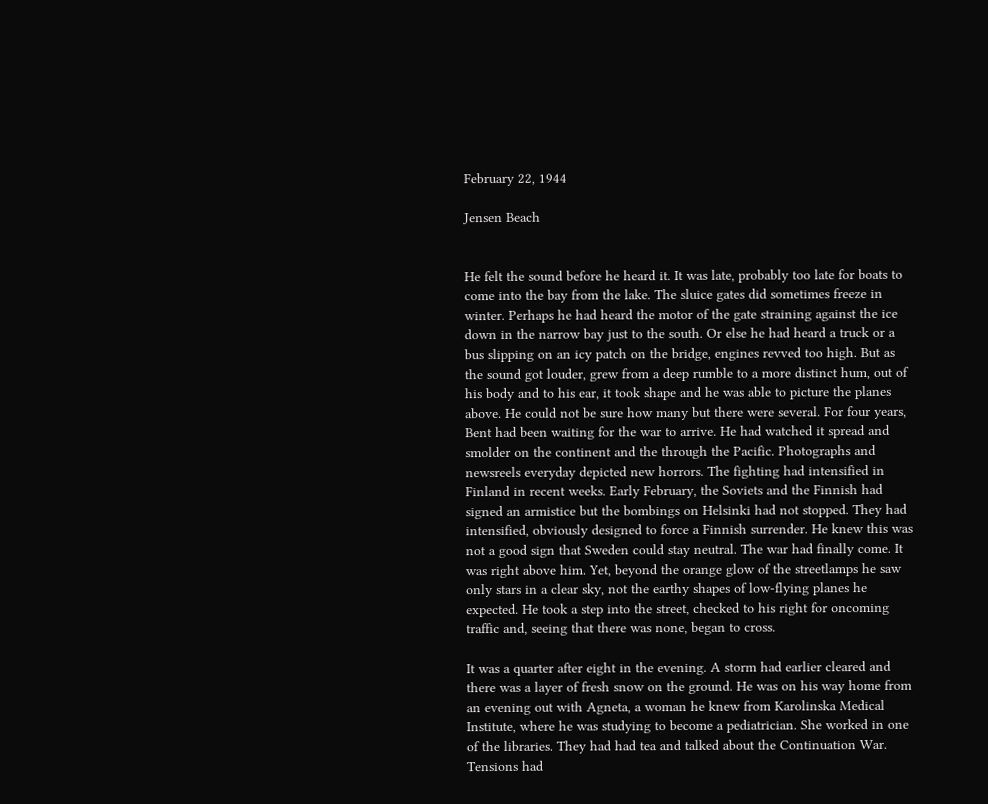February 22, 1944

Jensen Beach


He felt the sound before he heard it. It was late, probably too late for boats to come into the bay from the lake. The sluice gates did sometimes freeze in winter. Perhaps he had heard the motor of the gate straining against the ice down in the narrow bay just to the south. Or else he had heard a truck or a bus slipping on an icy patch on the bridge, engines revved too high. But as the sound got louder, grew from a deep rumble to a more distinct hum, out of his body and to his ear, it took shape and he was able to picture the planes above. He could not be sure how many but there were several. For four years, Bent had been waiting for the war to arrive. He had watched it spread and smolder on the continent and the through the Pacific. Photographs and newsreels everyday depicted new horrors. The fighting had intensified in Finland in recent weeks. Early February, the Soviets and the Finnish had signed an armistice but the bombings on Helsinki had not stopped. They had intensified, obviously designed to force a Finnish surrender. He knew this was not a good sign that Sweden could stay neutral. The war had finally come. It was right above him. Yet, beyond the orange glow of the streetlamps he saw only stars in a clear sky, not the earthy shapes of low-flying planes he expected. He took a step into the street, checked to his right for oncoming traffic and, seeing that there was none, began to cross.

It was a quarter after eight in the evening. A storm had earlier cleared and there was a layer of fresh snow on the ground. He was on his way home from an evening out with Agneta, a woman he knew from Karolinska Medical Institute, where he was studying to become a pediatrician. She worked in one of the libraries. They had had tea and talked about the Continuation War. Tensions had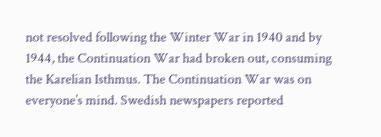not resolved following the Winter War in 1940 and by 1944, the Continuation War had broken out, consuming the Karelian Isthmus. The Continuation War was on everyone’s mind. Swedish newspapers reported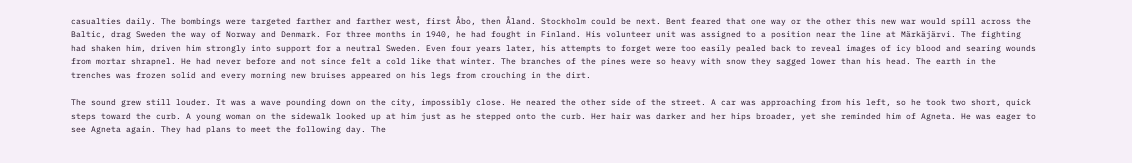casualties daily. The bombings were targeted farther and farther west, first Åbo, then Åland. Stockholm could be next. Bent feared that one way or the other this new war would spill across the Baltic, drag Sweden the way of Norway and Denmark. For three months in 1940, he had fought in Finland. His volunteer unit was assigned to a position near the line at Märkäjärvi. The fighting had shaken him, driven him strongly into support for a neutral Sweden. Even four years later, his attempts to forget were too easily pealed back to reveal images of icy blood and searing wounds from mortar shrapnel. He had never before and not since felt a cold like that winter. The branches of the pines were so heavy with snow they sagged lower than his head. The earth in the trenches was frozen solid and every morning new bruises appeared on his legs from crouching in the dirt.

The sound grew still louder. It was a wave pounding down on the city, impossibly close. He neared the other side of the street. A car was approaching from his left, so he took two short, quick steps toward the curb. A young woman on the sidewalk looked up at him just as he stepped onto the curb. Her hair was darker and her hips broader, yet she reminded him of Agneta. He was eager to see Agneta again. They had plans to meet the following day. The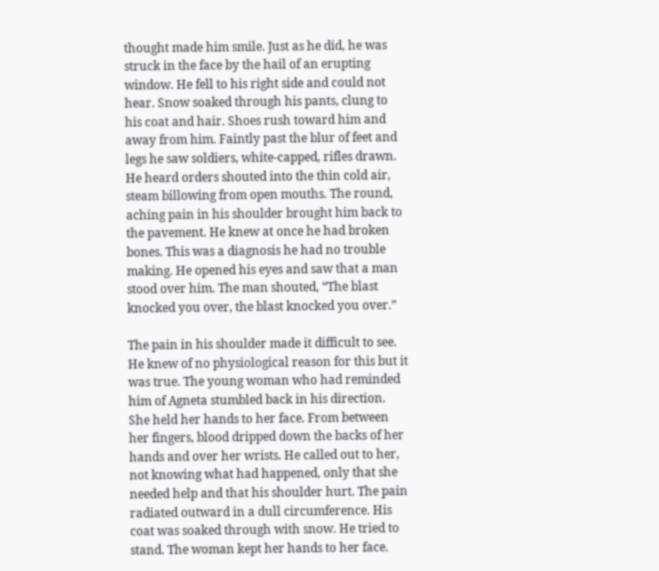thought made him smile. Just as he did, he was struck in the face by the hail of an erupting window. He fell to his right side and could not hear. Snow soaked through his pants, clung to his coat and hair. Shoes rush toward him and away from him. Faintly past the blur of feet and legs he saw soldiers, white-capped, rifles drawn. He heard orders shouted into the thin cold air, steam billowing from open mouths. The round, aching pain in his shoulder brought him back to the pavement. He knew at once he had broken bones. This was a diagnosis he had no trouble making. He opened his eyes and saw that a man stood over him. The man shouted, “The blast knocked you over, the blast knocked you over.”

The pain in his shoulder made it difficult to see. He knew of no physiological reason for this but it was true. The young woman who had reminded him of Agneta stumbled back in his direction. She held her hands to her face. From between her fingers, blood dripped down the backs of her hands and over her wrists. He called out to her, not knowing what had happened, only that she needed help and that his shoulder hurt. The pain radiated outward in a dull circumference. His coat was soaked through with snow. He tried to stand. The woman kept her hands to her face.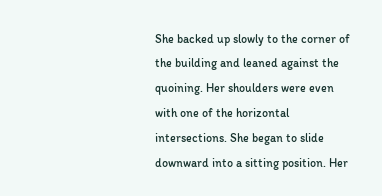She backed up slowly to the corner of the building and leaned against the quoining. Her shoulders were even with one of the horizontal intersections. She began to slide downward into a sitting position. Her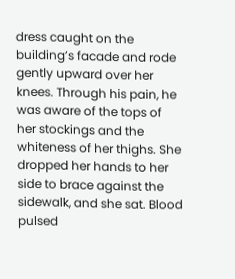dress caught on the building’s facade and rode gently upward over her knees. Through his pain, he was aware of the tops of her stockings and the whiteness of her thighs. She dropped her hands to her side to brace against the sidewalk, and she sat. Blood pulsed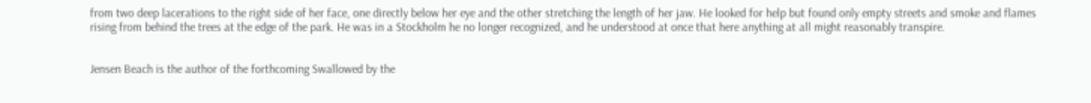from two deep lacerations to the right side of her face, one directly below her eye and the other stretching the length of her jaw. He looked for help but found only empty streets and smoke and flames rising from behind the trees at the edge of the park. He was in a Stockholm he no longer recognized, and he understood at once that here anything at all might reasonably transpire.


Jensen Beach is the author of the forthcoming Swallowed by the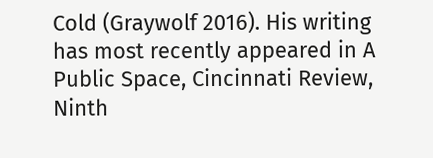Cold (Graywolf 2016). His writing has most recently appeared in A Public Space, Cincinnati Review, Ninth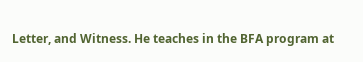Letter, and Witness. He teaches in the BFA program at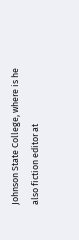Johnson State College, where is he also fiction editor at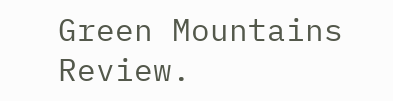Green Mountains Review.